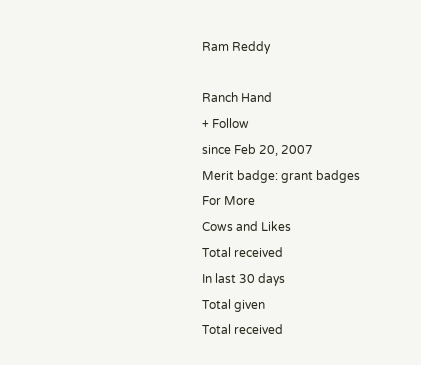Ram Reddy

Ranch Hand
+ Follow
since Feb 20, 2007
Merit badge: grant badges
For More
Cows and Likes
Total received
In last 30 days
Total given
Total received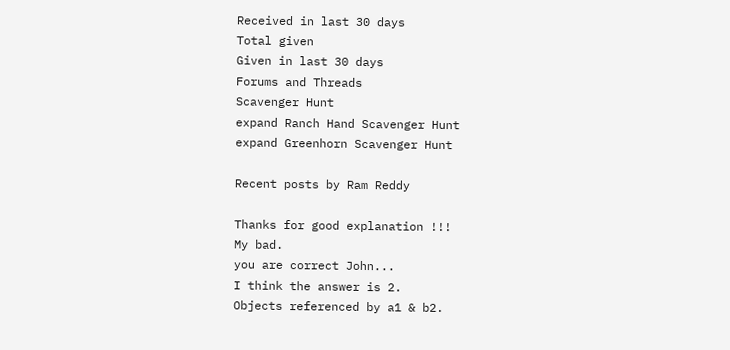Received in last 30 days
Total given
Given in last 30 days
Forums and Threads
Scavenger Hunt
expand Ranch Hand Scavenger Hunt
expand Greenhorn Scavenger Hunt

Recent posts by Ram Reddy

Thanks for good explanation !!!
My bad.
you are correct John...
I think the answer is 2.
Objects referenced by a1 & b2.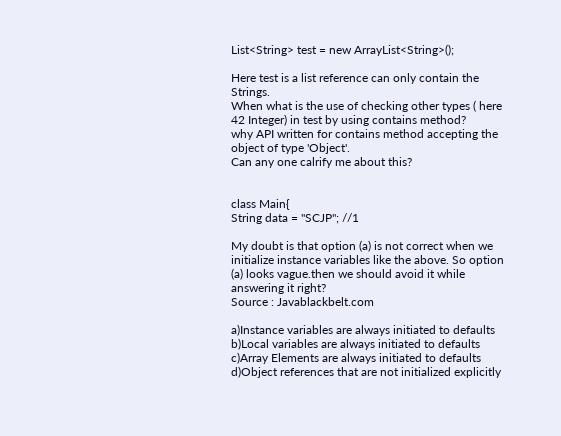List<String> test = new ArrayList<String>();

Here test is a list reference can only contain the Strings.
When what is the use of checking other types ( here 42 Integer) in test by using contains method?
why API written for contains method accepting the object of type 'Object'.
Can any one calrify me about this?


class Main{
String data = "SCJP"; //1

My doubt is that option (a) is not correct when we initialize instance variables like the above. So option (a) looks vague.then we should avoid it while answering it right?
Source : Javablackbelt.com

a)Instance variables are always initiated to defaults
b)Local variables are always initiated to defaults
c)Array Elements are always initiated to defaults
d)Object references that are not initialized explicitly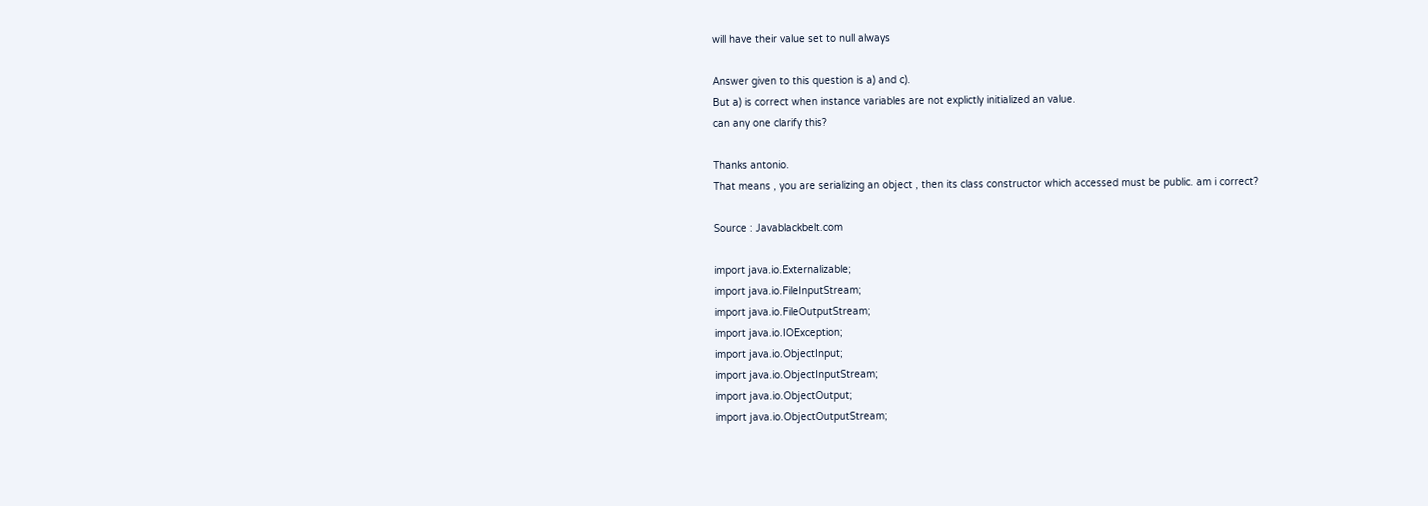will have their value set to null always

Answer given to this question is a) and c).
But a) is correct when instance variables are not explictly initialized an value.
can any one clarify this?

Thanks antonio.
That means , you are serializing an object , then its class constructor which accessed must be public. am i correct?

Source : Javablackbelt.com

import java.io.Externalizable;
import java.io.FileInputStream;
import java.io.FileOutputStream;
import java.io.IOException;
import java.io.ObjectInput;
import java.io.ObjectInputStream;
import java.io.ObjectOutput;
import java.io.ObjectOutputStream;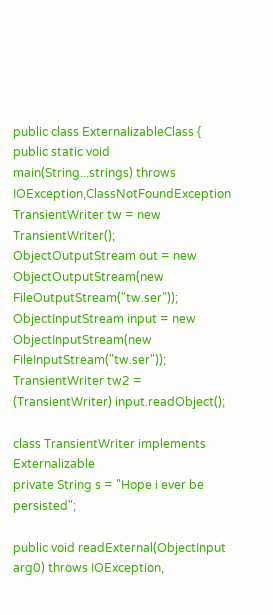public class ExternalizableClass {
public static void main(String...strings) throws IOException,ClassNotFoundException
TransientWriter tw = new TransientWriter();
ObjectOutputStream out = new ObjectOutputStream(new FileOutputStream("tw.ser"));
ObjectInputStream input = new ObjectInputStream(new FileInputStream("tw.ser"));
TransientWriter tw2 = (TransientWriter) input.readObject();

class TransientWriter implements Externalizable
private String s = "Hope i ever be persisted";

public void readExternal(ObjectInput arg0) throws IOException,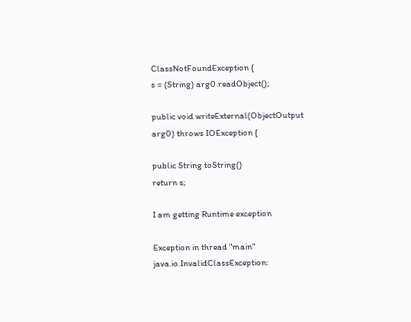ClassNotFoundException {
s = (String) arg0.readObject();

public void writeExternal(ObjectOutput arg0) throws IOException {

public String toString()
return s;

I am getting Runtime exception

Exception in thread "main" java.io.InvalidClassException: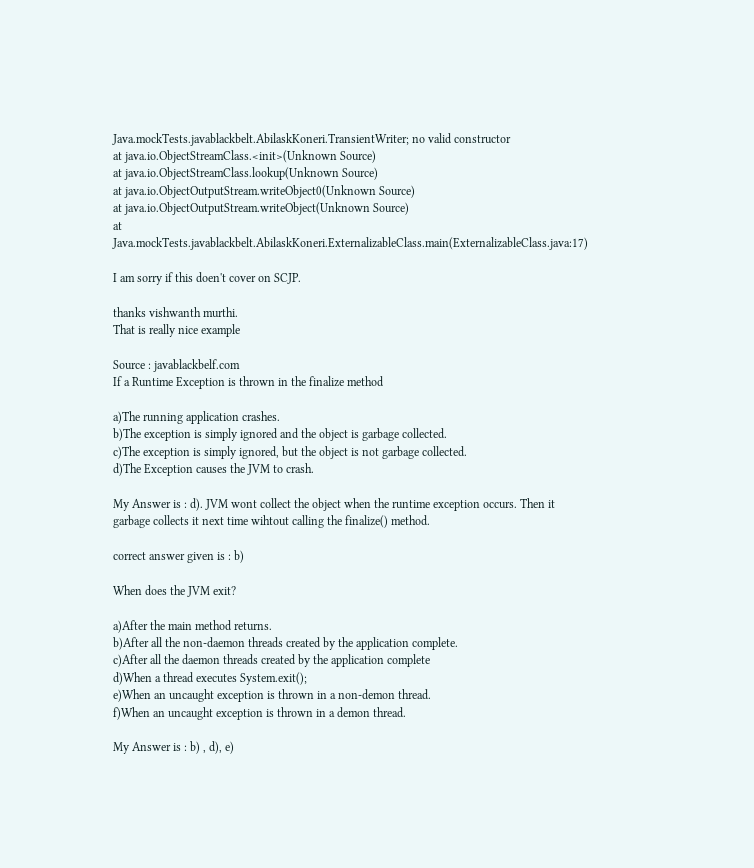Java.mockTests.javablackbelt.AbilaskKoneri.TransientWriter; no valid constructor
at java.io.ObjectStreamClass.<init>(Unknown Source)
at java.io.ObjectStreamClass.lookup(Unknown Source)
at java.io.ObjectOutputStream.writeObject0(Unknown Source)
at java.io.ObjectOutputStream.writeObject(Unknown Source)
at Java.mockTests.javablackbelt.AbilaskKoneri.ExternalizableClass.main(ExternalizableClass.java:17)

I am sorry if this doen't cover on SCJP.

thanks vishwanth murthi.
That is really nice example

Source : javablackbelf.com
If a Runtime Exception is thrown in the finalize method

a)The running application crashes.
b)The exception is simply ignored and the object is garbage collected.
c)The exception is simply ignored, but the object is not garbage collected.
d)The Exception causes the JVM to crash.

My Answer is : d). JVM wont collect the object when the runtime exception occurs. Then it garbage collects it next time wihtout calling the finalize() method.

correct answer given is : b)

When does the JVM exit?

a)After the main method returns.
b)After all the non-daemon threads created by the application complete.
c)After all the daemon threads created by the application complete
d)When a thread executes System.exit();
e)When an uncaught exception is thrown in a non-demon thread.
f)When an uncaught exception is thrown in a demon thread.

My Answer is : b) , d), e)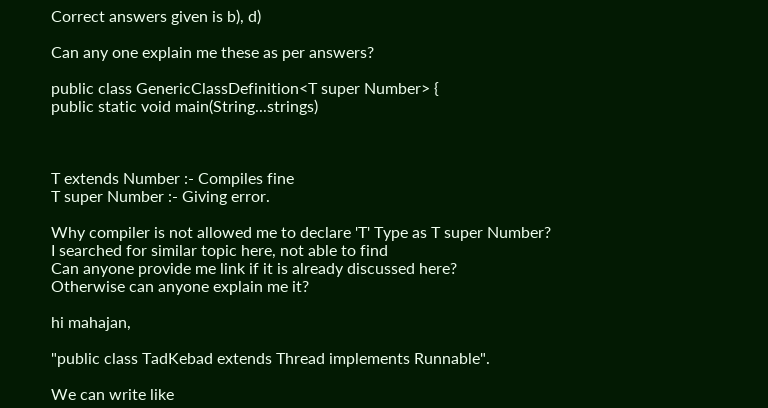Correct answers given is b), d)

Can any one explain me these as per answers?

public class GenericClassDefinition<T super Number> {
public static void main(String...strings)



T extends Number :- Compiles fine
T super Number :- Giving error.

Why compiler is not allowed me to declare 'T' Type as T super Number?
I searched for similar topic here, not able to find
Can anyone provide me link if it is already discussed here?
Otherwise can anyone explain me it?

hi mahajan,

"public class TadKebad extends Thread implements Runnable".

We can write like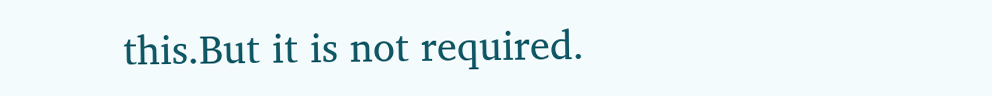this.But it is not required.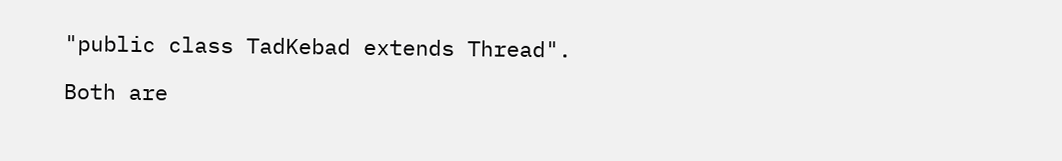"public class TadKebad extends Thread".

Both are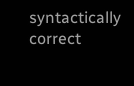syntactically correct